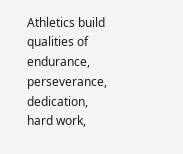Athletics build qualities of endurance, perseverance, dedication, hard work,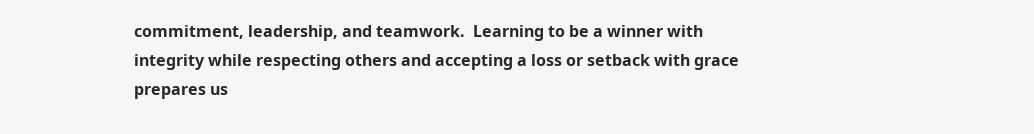commitment, leadership, and teamwork.  Learning to be a winner with integrity while respecting others and accepting a loss or setback with grace prepares us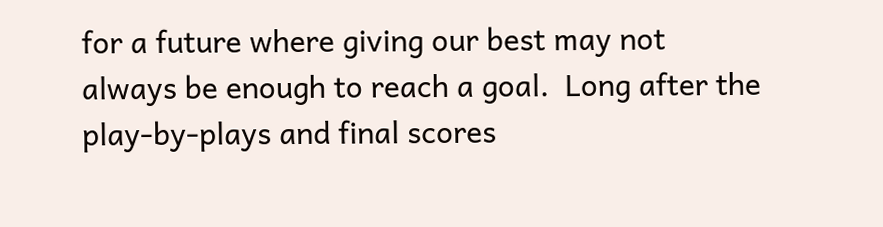for a future where giving our best may not always be enough to reach a goal.  Long after the play-by-plays and final scores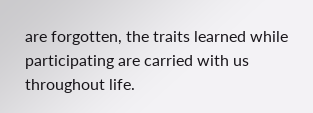are forgotten, the traits learned while participating are carried with us throughout life.